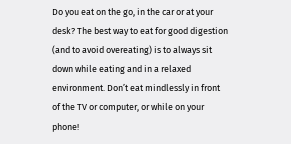Do you eat on the go, in the car or at your desk? The best way to eat for good digestion (and to avoid overeating) is to always sit down while eating and in a relaxed environment. Don’t eat mindlessly in front of the TV or computer, or while on your phone!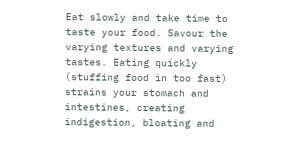Eat slowly and take time to taste your food. Savour the varying textures and varying tastes. Eating quickly (stuffing food in too fast) strains your stomach and intestines, creating indigestion, bloating and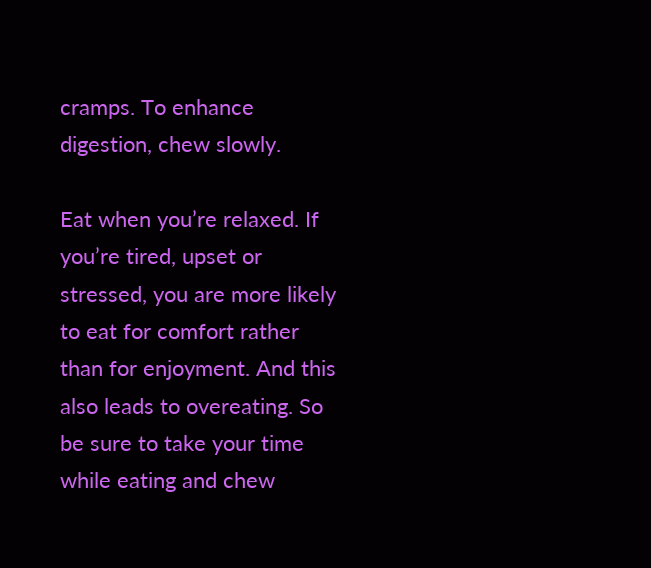cramps. To enhance digestion, chew slowly.

Eat when you’re relaxed. If you’re tired, upset or stressed, you are more likely to eat for comfort rather than for enjoyment. And this also leads to overeating. So be sure to take your time while eating and chew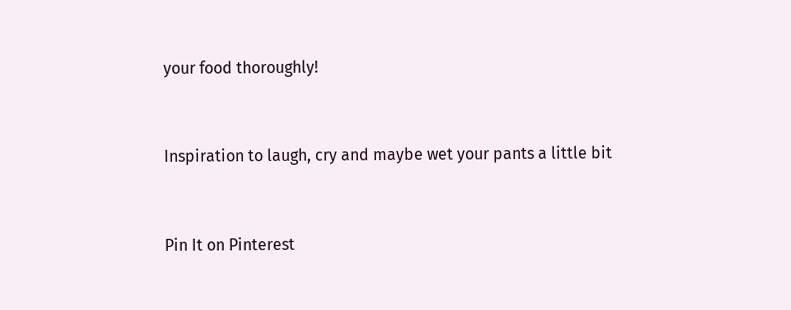your food thoroughly!


Inspiration to laugh, cry and maybe wet your pants a little bit


Pin It on Pinterest